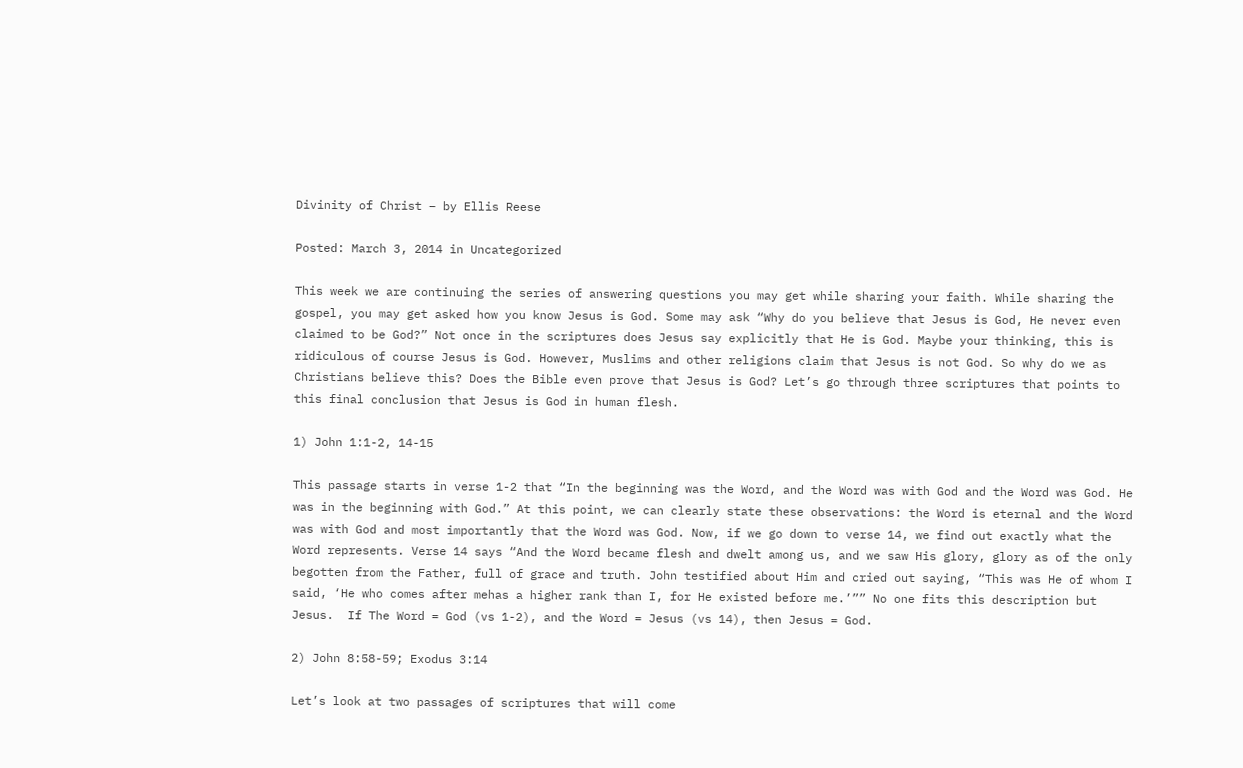Divinity of Christ – by Ellis Reese

Posted: March 3, 2014 in Uncategorized

This week we are continuing the series of answering questions you may get while sharing your faith. While sharing the gospel, you may get asked how you know Jesus is God. Some may ask “Why do you believe that Jesus is God, He never even claimed to be God?” Not once in the scriptures does Jesus say explicitly that He is God. Maybe your thinking, this is ridiculous of course Jesus is God. However, Muslims and other religions claim that Jesus is not God. So why do we as Christians believe this? Does the Bible even prove that Jesus is God? Let’s go through three scriptures that points to this final conclusion that Jesus is God in human flesh.

1) John 1:1-2, 14-15

This passage starts in verse 1-2 that “In the beginning was the Word, and the Word was with God and the Word was God. He was in the beginning with God.” At this point, we can clearly state these observations: the Word is eternal and the Word was with God and most importantly that the Word was God. Now, if we go down to verse 14, we find out exactly what the Word represents. Verse 14 says “And the Word became flesh and dwelt among us, and we saw His glory, glory as of the only begotten from the Father, full of grace and truth. John testified about Him and cried out saying, “This was He of whom I said, ‘He who comes after mehas a higher rank than I, for He existed before me.’”” No one fits this description but Jesus.  If The Word = God (vs 1-2), and the Word = Jesus (vs 14), then Jesus = God.

2) John 8:58-59; Exodus 3:14

Let’s look at two passages of scriptures that will come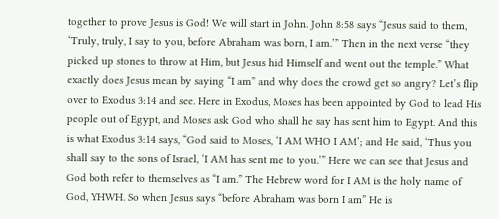together to prove Jesus is God! We will start in John. John 8:58 says “Jesus said to them, ‘Truly, truly, I say to you, before Abraham was born, I am.’” Then in the next verse “they picked up stones to throw at Him, but Jesus hid Himself and went out the temple.” What exactly does Jesus mean by saying “I am” and why does the crowd get so angry? Let’s flip over to Exodus 3:14 and see. Here in Exodus, Moses has been appointed by God to lead His people out of Egypt, and Moses ask God who shall he say has sent him to Egypt. And this is what Exodus 3:14 says, “God said to Moses, ‘I AM WHO I AM’; and He said, ‘Thus you shall say to the sons of Israel, ‘I AM has sent me to you.’” Here we can see that Jesus and God both refer to themselves as “I am.” The Hebrew word for I AM is the holy name of God, YHWH. So when Jesus says “before Abraham was born I am” He is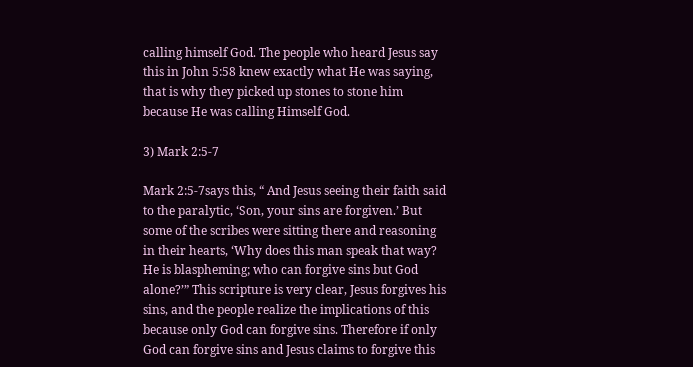calling himself God. The people who heard Jesus say this in John 5:58 knew exactly what He was saying, that is why they picked up stones to stone him because He was calling Himself God.

3) Mark 2:5-7

Mark 2:5-7says this, “ And Jesus seeing their faith said to the paralytic, ‘Son, your sins are forgiven.’ But some of the scribes were sitting there and reasoning in their hearts, ‘Why does this man speak that way? He is blaspheming; who can forgive sins but God alone?’” This scripture is very clear, Jesus forgives his sins, and the people realize the implications of this because only God can forgive sins. Therefore if only God can forgive sins and Jesus claims to forgive this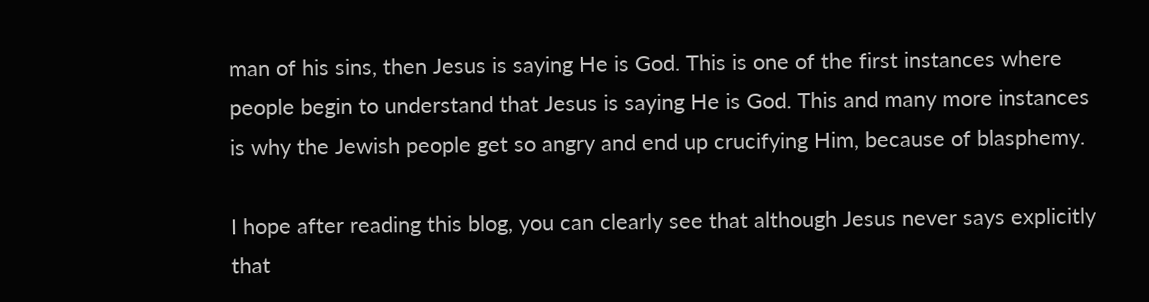man of his sins, then Jesus is saying He is God. This is one of the first instances where people begin to understand that Jesus is saying He is God. This and many more instances is why the Jewish people get so angry and end up crucifying Him, because of blasphemy.

I hope after reading this blog, you can clearly see that although Jesus never says explicitly that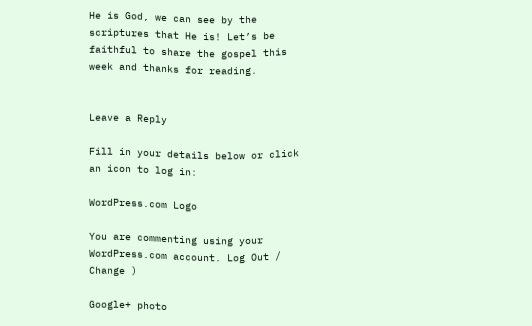He is God, we can see by the scriptures that He is! Let’s be faithful to share the gospel this week and thanks for reading.


Leave a Reply

Fill in your details below or click an icon to log in:

WordPress.com Logo

You are commenting using your WordPress.com account. Log Out /  Change )

Google+ photo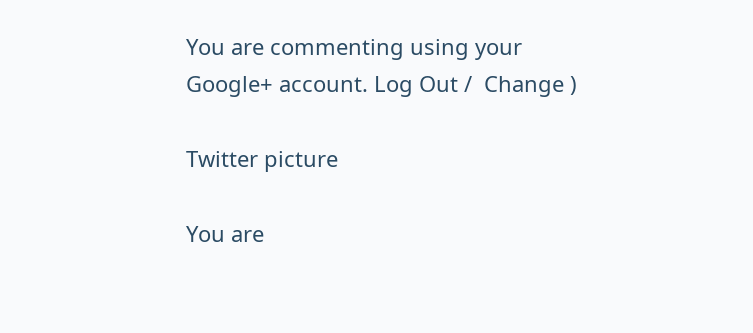You are commenting using your Google+ account. Log Out /  Change )

Twitter picture

You are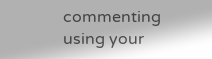commenting using your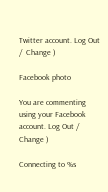Twitter account. Log Out /  Change )

Facebook photo

You are commenting using your Facebook account. Log Out /  Change )

Connecting to %s